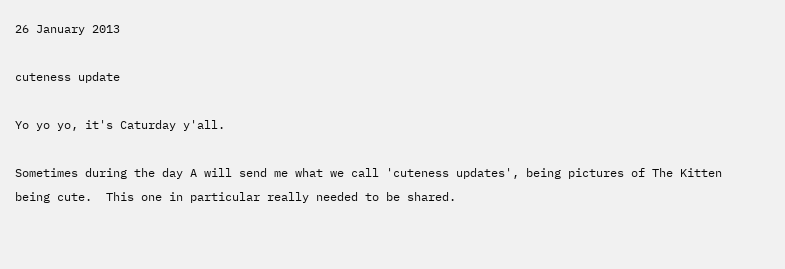26 January 2013

cuteness update

Yo yo yo, it's Caturday y'all.

Sometimes during the day A will send me what we call 'cuteness updates', being pictures of The Kitten being cute.  This one in particular really needed to be shared.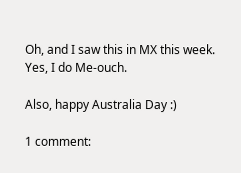Oh, and I saw this in MX this week.  Yes, I do Me-ouch.

Also, happy Australia Day :)

1 comment: